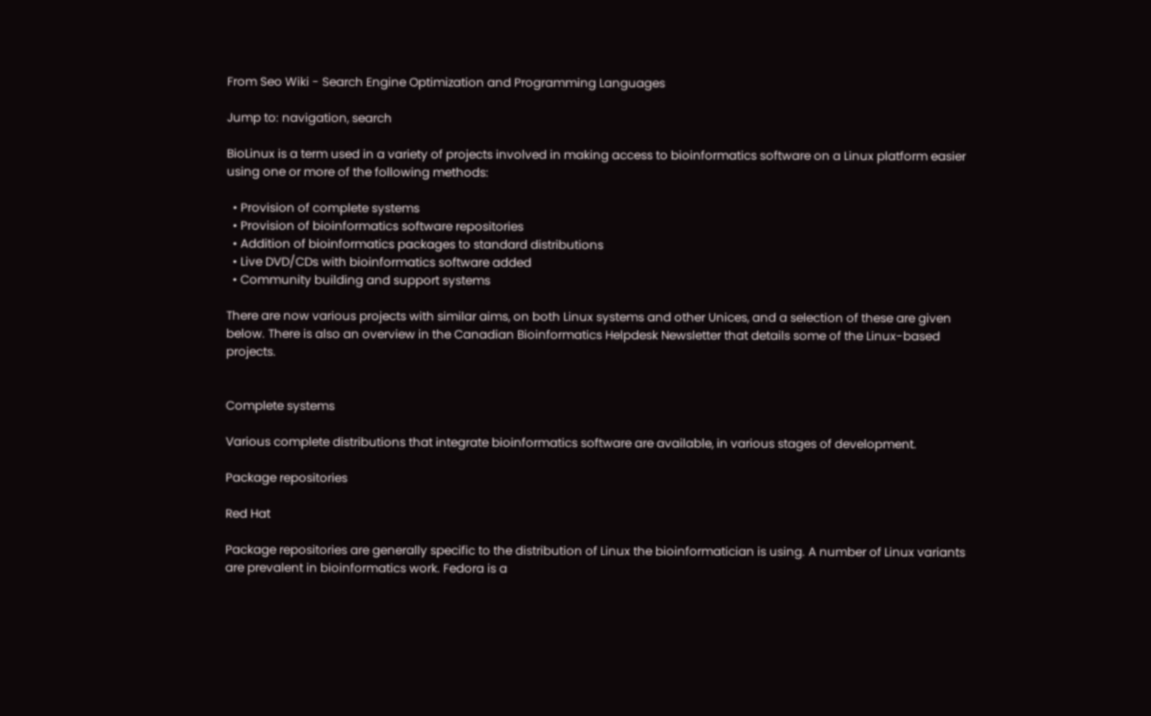From Seo Wiki - Search Engine Optimization and Programming Languages

Jump to: navigation, search

BioLinux is a term used in a variety of projects involved in making access to bioinformatics software on a Linux platform easier using one or more of the following methods:

  • Provision of complete systems
  • Provision of bioinformatics software repositories
  • Addition of bioinformatics packages to standard distributions
  • Live DVD/CDs with bioinformatics software added
  • Community building and support systems

There are now various projects with similar aims, on both Linux systems and other Unices, and a selection of these are given below. There is also an overview in the Canadian Bioinformatics Helpdesk Newsletter that details some of the Linux-based projects.


Complete systems

Various complete distributions that integrate bioinformatics software are available, in various stages of development.

Package repositories

Red Hat

Package repositories are generally specific to the distribution of Linux the bioinformatician is using. A number of Linux variants are prevalent in bioinformatics work. Fedora is a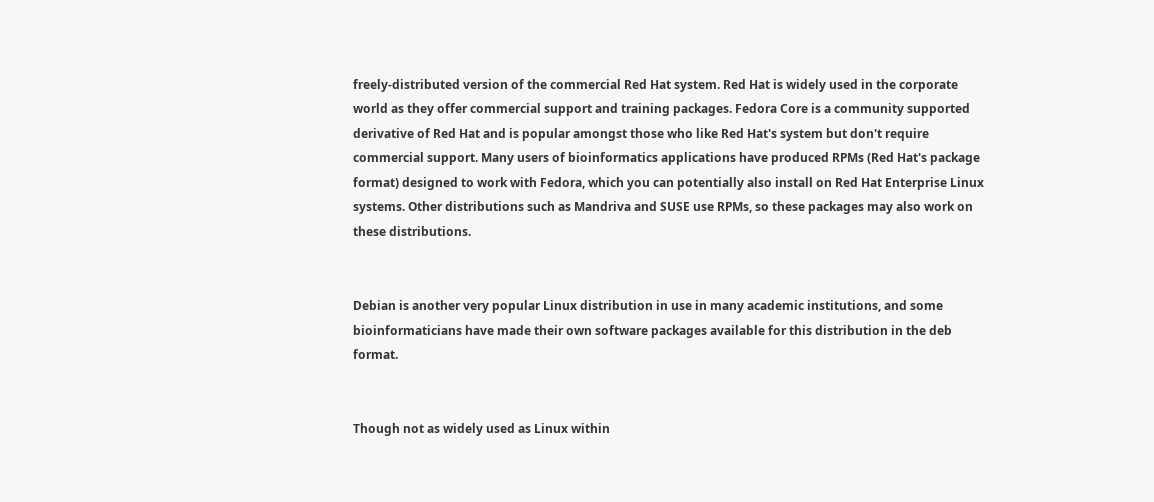freely-distributed version of the commercial Red Hat system. Red Hat is widely used in the corporate world as they offer commercial support and training packages. Fedora Core is a community supported derivative of Red Hat and is popular amongst those who like Red Hat's system but don't require commercial support. Many users of bioinformatics applications have produced RPMs (Red Hat's package format) designed to work with Fedora, which you can potentially also install on Red Hat Enterprise Linux systems. Other distributions such as Mandriva and SUSE use RPMs, so these packages may also work on these distributions.


Debian is another very popular Linux distribution in use in many academic institutions, and some bioinformaticians have made their own software packages available for this distribution in the deb format.


Though not as widely used as Linux within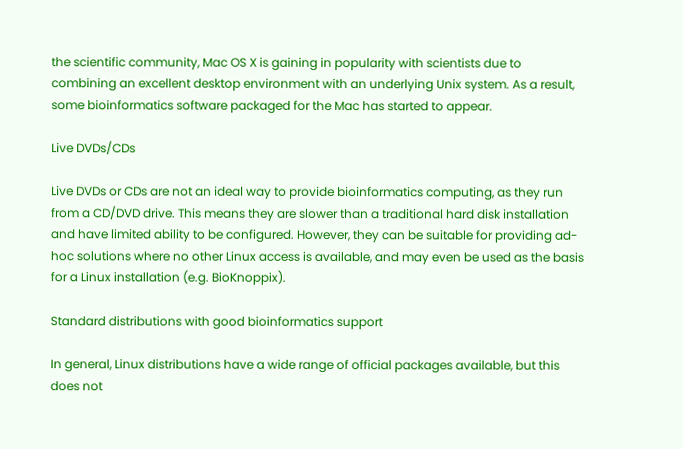the scientific community, Mac OS X is gaining in popularity with scientists due to combining an excellent desktop environment with an underlying Unix system. As a result, some bioinformatics software packaged for the Mac has started to appear.

Live DVDs/CDs

Live DVDs or CDs are not an ideal way to provide bioinformatics computing, as they run from a CD/DVD drive. This means they are slower than a traditional hard disk installation and have limited ability to be configured. However, they can be suitable for providing ad-hoc solutions where no other Linux access is available, and may even be used as the basis for a Linux installation (e.g. BioKnoppix).

Standard distributions with good bioinformatics support

In general, Linux distributions have a wide range of official packages available, but this does not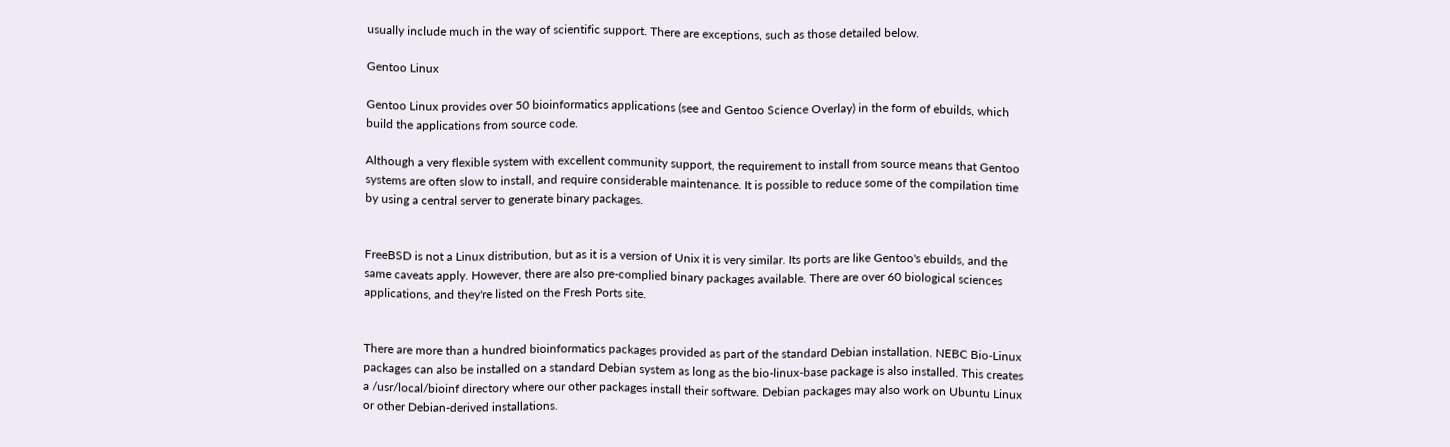usually include much in the way of scientific support. There are exceptions, such as those detailed below.

Gentoo Linux

Gentoo Linux provides over 50 bioinformatics applications (see and Gentoo Science Overlay) in the form of ebuilds, which build the applications from source code.

Although a very flexible system with excellent community support, the requirement to install from source means that Gentoo systems are often slow to install, and require considerable maintenance. It is possible to reduce some of the compilation time by using a central server to generate binary packages.


FreeBSD is not a Linux distribution, but as it is a version of Unix it is very similar. Its ports are like Gentoo's ebuilds, and the same caveats apply. However, there are also pre-complied binary packages available. There are over 60 biological sciences applications, and they're listed on the Fresh Ports site.


There are more than a hundred bioinformatics packages provided as part of the standard Debian installation. NEBC Bio-Linux packages can also be installed on a standard Debian system as long as the bio-linux-base package is also installed. This creates a /usr/local/bioinf directory where our other packages install their software. Debian packages may also work on Ubuntu Linux or other Debian-derived installations.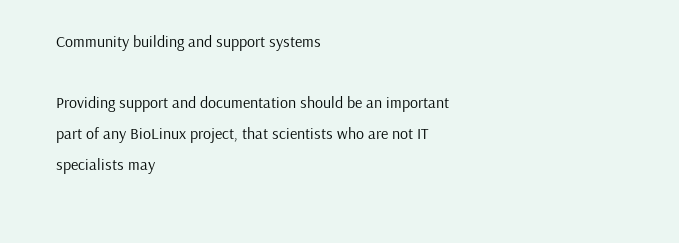Community building and support systems

Providing support and documentation should be an important part of any BioLinux project, that scientists who are not IT specialists may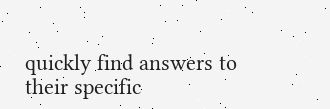quickly find answers to their specific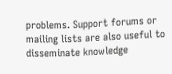problems. Support forums or mailing lists are also useful to disseminate knowledge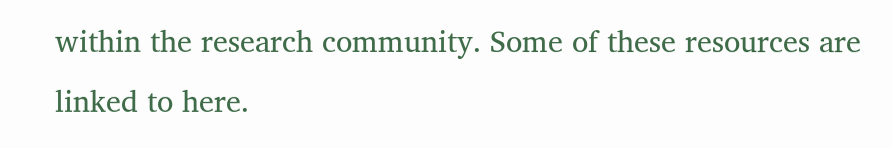within the research community. Some of these resources are linked to here.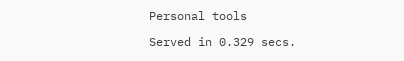Personal tools

Served in 0.329 secs.